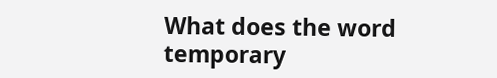What does the word temporary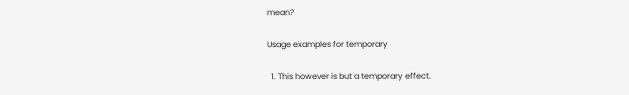mean?

Usage examples for temporary

  1. This however is but a temporary effect.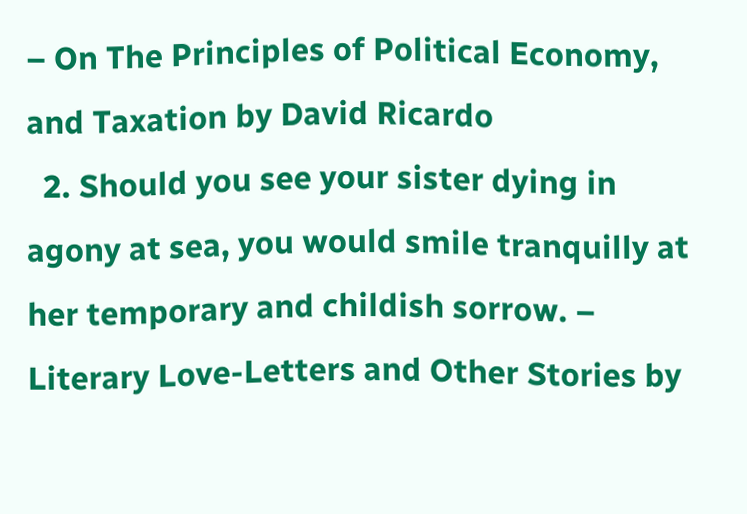– On The Principles of Political Economy, and Taxation by David Ricardo
  2. Should you see your sister dying in agony at sea, you would smile tranquilly at her temporary and childish sorrow. – Literary Love-Letters and Other Stories by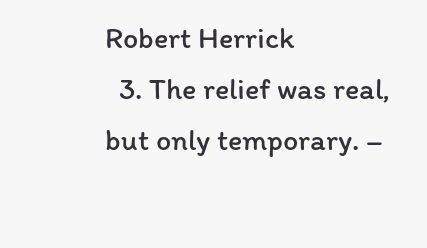Robert Herrick
  3. The relief was real, but only temporary. –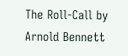The Roll-Call by Arnold Bennett